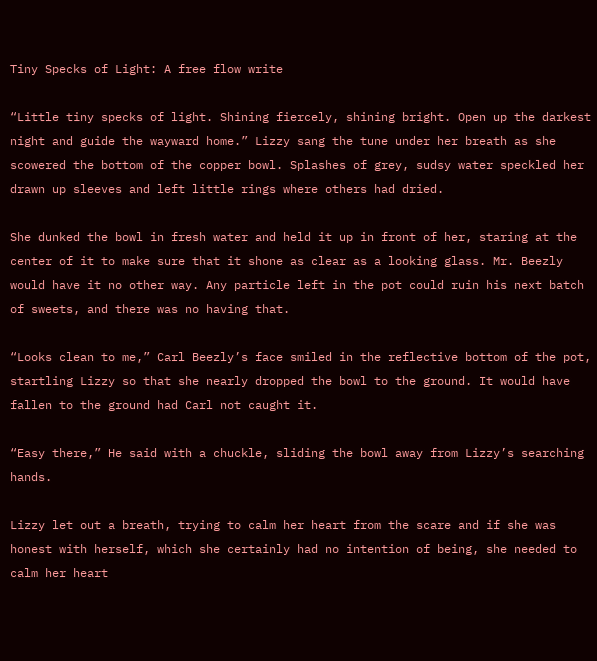Tiny Specks of Light: A free flow write

“Little tiny specks of light. Shining fiercely, shining bright. Open up the darkest night and guide the wayward home.” Lizzy sang the tune under her breath as she scowered the bottom of the copper bowl. Splashes of grey, sudsy water speckled her drawn up sleeves and left little rings where others had dried.

She dunked the bowl in fresh water and held it up in front of her, staring at the center of it to make sure that it shone as clear as a looking glass. Mr. Beezly would have it no other way. Any particle left in the pot could ruin his next batch of sweets, and there was no having that.

“Looks clean to me,” Carl Beezly’s face smiled in the reflective bottom of the pot, startling Lizzy so that she nearly dropped the bowl to the ground. It would have fallen to the ground had Carl not caught it.

“Easy there,” He said with a chuckle, sliding the bowl away from Lizzy’s searching hands.

Lizzy let out a breath, trying to calm her heart from the scare and if she was honest with herself, which she certainly had no intention of being, she needed to calm her heart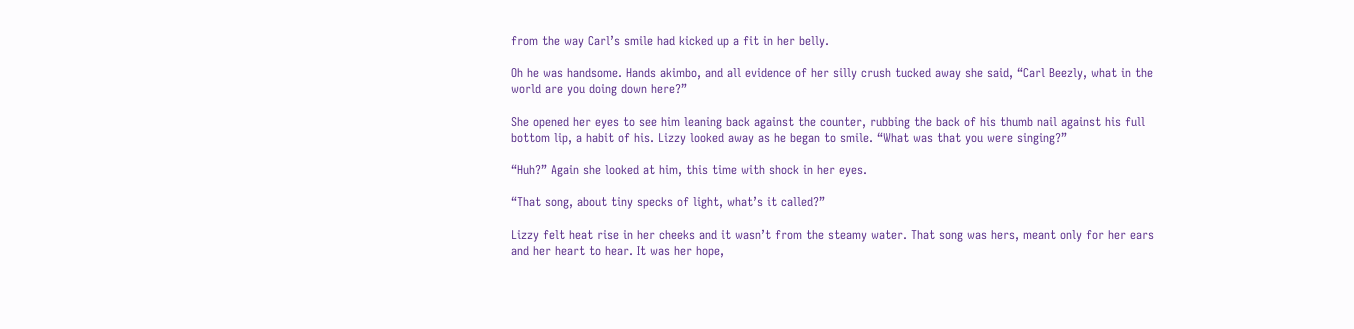from the way Carl’s smile had kicked up a fit in her belly.

Oh he was handsome. Hands akimbo, and all evidence of her silly crush tucked away she said, “Carl Beezly, what in the world are you doing down here?”

She opened her eyes to see him leaning back against the counter, rubbing the back of his thumb nail against his full bottom lip, a habit of his. Lizzy looked away as he began to smile. “What was that you were singing?”

“Huh?” Again she looked at him, this time with shock in her eyes.

“That song, about tiny specks of light, what’s it called?”

Lizzy felt heat rise in her cheeks and it wasn’t from the steamy water. That song was hers, meant only for her ears and her heart to hear. It was her hope,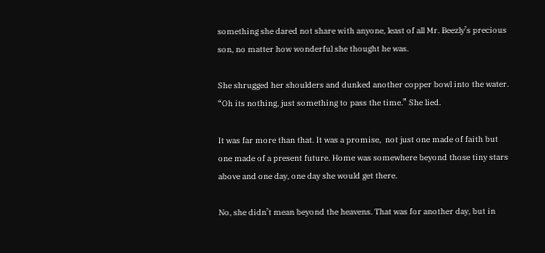something she dared not share with anyone, least of all Mr. Beezly’s precious son, no matter how wonderful she thought he was.

She shrugged her shoulders and dunked another copper bowl into the water. “Oh its nothing, just something to pass the time.” She lied.

It was far more than that. It was a promise,  not just one made of faith but one made of a present future. Home was somewhere beyond those tiny stars above and one day, one day she would get there.

No, she didn’t mean beyond the heavens. That was for another day, but in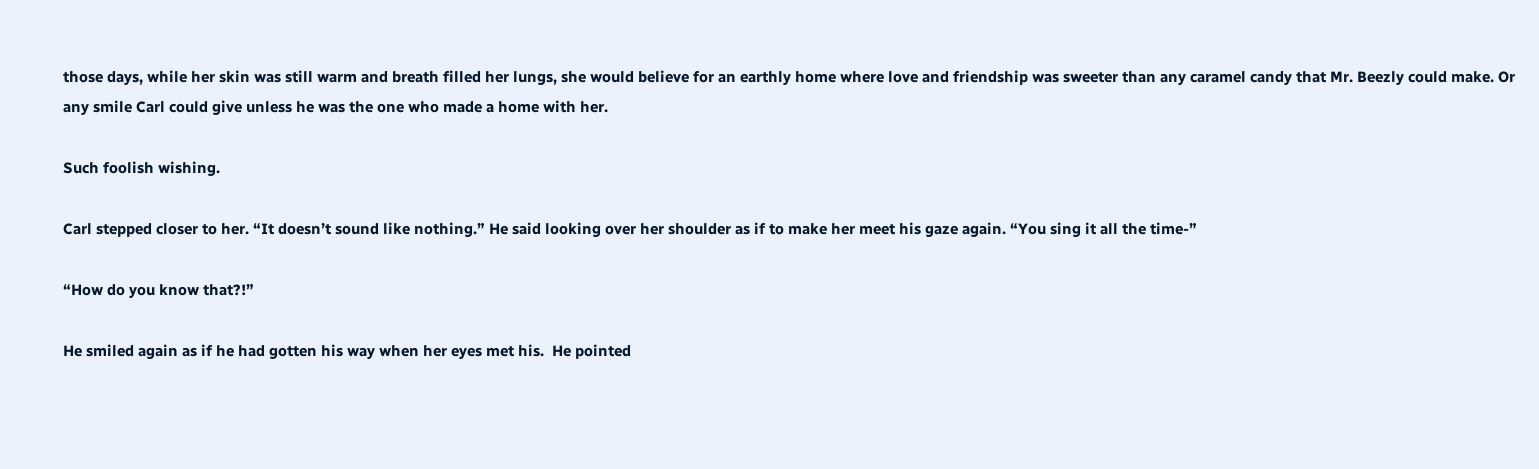those days, while her skin was still warm and breath filled her lungs, she would believe for an earthly home where love and friendship was sweeter than any caramel candy that Mr. Beezly could make. Or any smile Carl could give unless he was the one who made a home with her.

Such foolish wishing.

Carl stepped closer to her. “It doesn’t sound like nothing.” He said looking over her shoulder as if to make her meet his gaze again. “You sing it all the time-”

“How do you know that?!”

He smiled again as if he had gotten his way when her eyes met his.  He pointed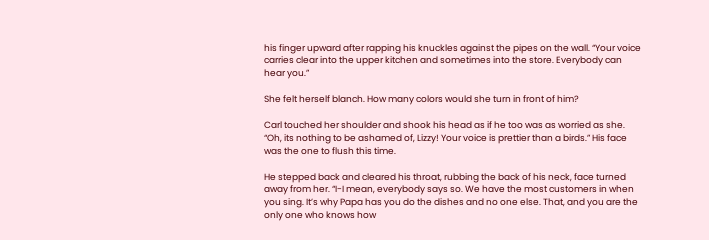his finger upward after rapping his knuckles against the pipes on the wall. “Your voice carries clear into the upper kitchen and sometimes into the store. Everybody can hear you.”

She felt herself blanch. How many colors would she turn in front of him?

Carl touched her shoulder and shook his head as if he too was as worried as she. “Oh, its nothing to be ashamed of, Lizzy! Your voice is prettier than a birds.” His face was the one to flush this time.

He stepped back and cleared his throat, rubbing the back of his neck, face turned away from her. “I-I mean, everybody says so. We have the most customers in when you sing. It’s why Papa has you do the dishes and no one else. That, and you are the only one who knows how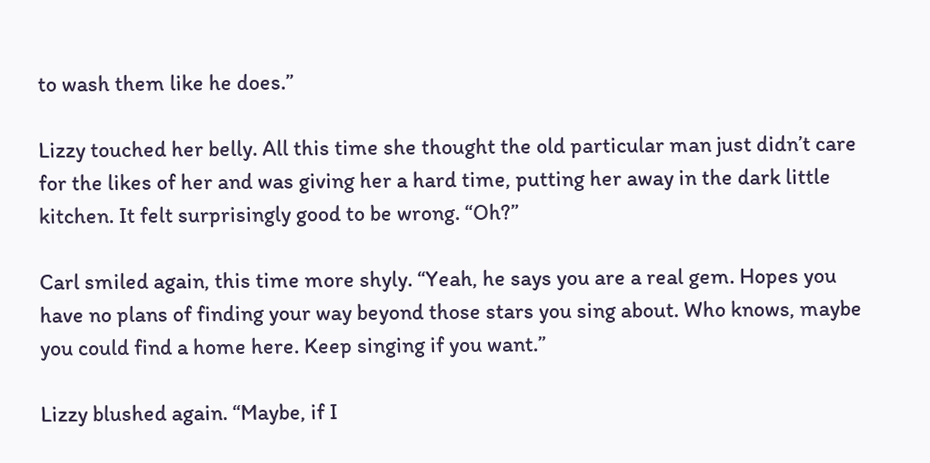to wash them like he does.”

Lizzy touched her belly. All this time she thought the old particular man just didn’t care for the likes of her and was giving her a hard time, putting her away in the dark little kitchen. It felt surprisingly good to be wrong. “Oh?”

Carl smiled again, this time more shyly. “Yeah, he says you are a real gem. Hopes you have no plans of finding your way beyond those stars you sing about. Who knows, maybe you could find a home here. Keep singing if you want.”

Lizzy blushed again. “Maybe, if I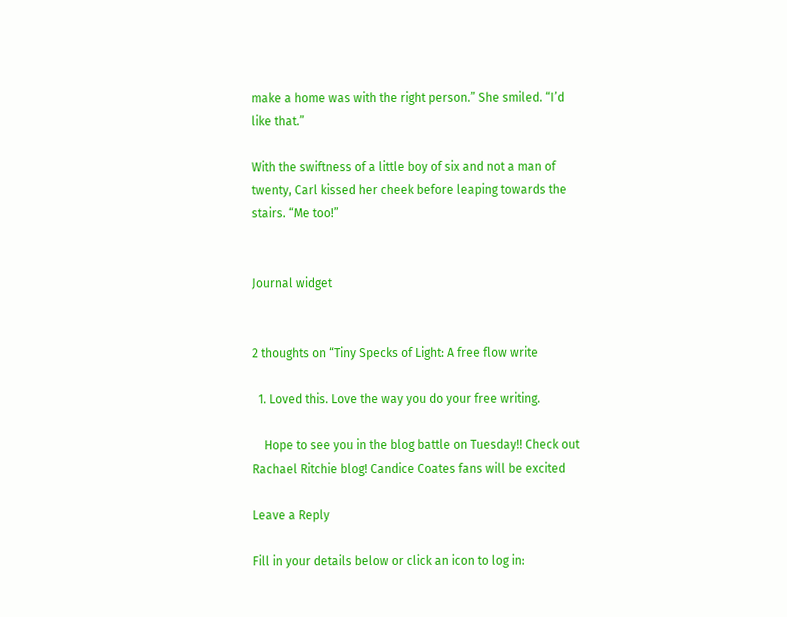make a home was with the right person.” She smiled. “I’d like that.”

With the swiftness of a little boy of six and not a man of twenty, Carl kissed her cheek before leaping towards the stairs. “Me too!”


Journal widget


2 thoughts on “Tiny Specks of Light: A free flow write

  1. Loved this. Love the way you do your free writing.

    Hope to see you in the blog battle on Tuesday!! Check out Rachael Ritchie blog! Candice Coates fans will be excited

Leave a Reply

Fill in your details below or click an icon to log in: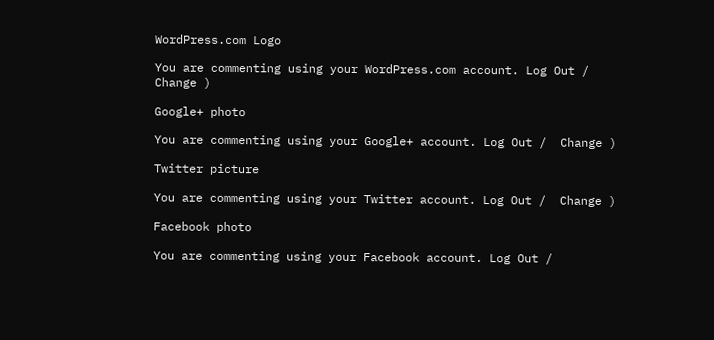WordPress.com Logo

You are commenting using your WordPress.com account. Log Out /  Change )

Google+ photo

You are commenting using your Google+ account. Log Out /  Change )

Twitter picture

You are commenting using your Twitter account. Log Out /  Change )

Facebook photo

You are commenting using your Facebook account. Log Out /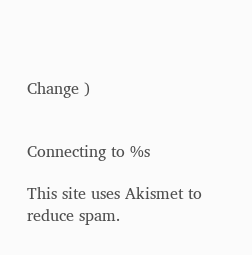Change )


Connecting to %s

This site uses Akismet to reduce spam.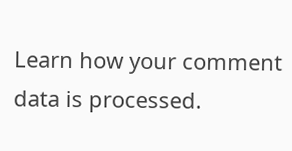Learn how your comment data is processed.